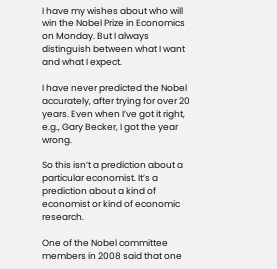I have my wishes about who will win the Nobel Prize in Economics on Monday. But I always distinguish between what I want and what I expect.

I have never predicted the Nobel accurately, after trying for over 20 years. Even when I’ve got it right, e.g., Gary Becker, I got the year wrong.

So this isn’t a prediction about a particular economist. It’s a prediction about a kind of economist or kind of economic research.

One of the Nobel committee members in 2008 said that one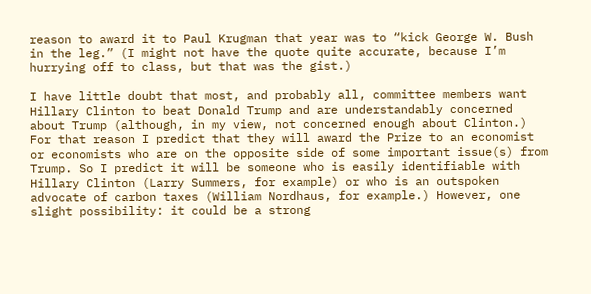reason to award it to Paul Krugman that year was to “kick George W. Bush in the leg.” (I might not have the quote quite accurate, because I’m hurrying off to class, but that was the gist.)

I have little doubt that most, and probably all, committee members want Hillary Clinton to beat Donald Trump and are understandably concerned about Trump (although, in my view, not concerned enough about Clinton.) For that reason I predict that they will award the Prize to an economist or economists who are on the opposite side of some important issue(s) from Trump. So I predict it will be someone who is easily identifiable with Hillary Clinton (Larry Summers, for example) or who is an outspoken advocate of carbon taxes (William Nordhaus, for example.) However, one slight possibility: it could be a strong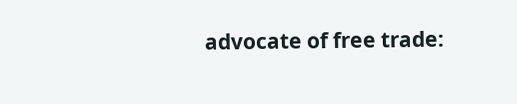advocate of free trade: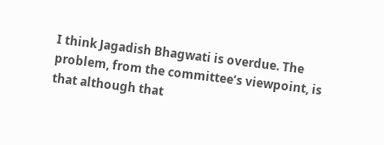I think Jagadish Bhagwati is overdue. The problem, from the committee’s viewpoint, is that although that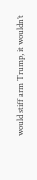would stiff arm Trump, it wouldn’t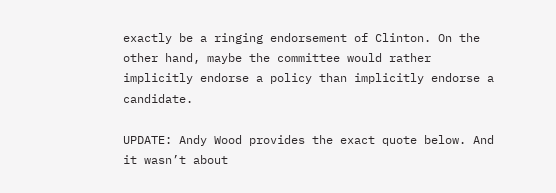exactly be a ringing endorsement of Clinton. On the other hand, maybe the committee would rather implicitly endorse a policy than implicitly endorse a candidate.

UPDATE: Andy Wood provides the exact quote below. And it wasn’t about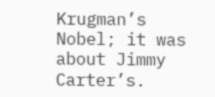Krugman’s Nobel; it was about Jimmy Carter’s.